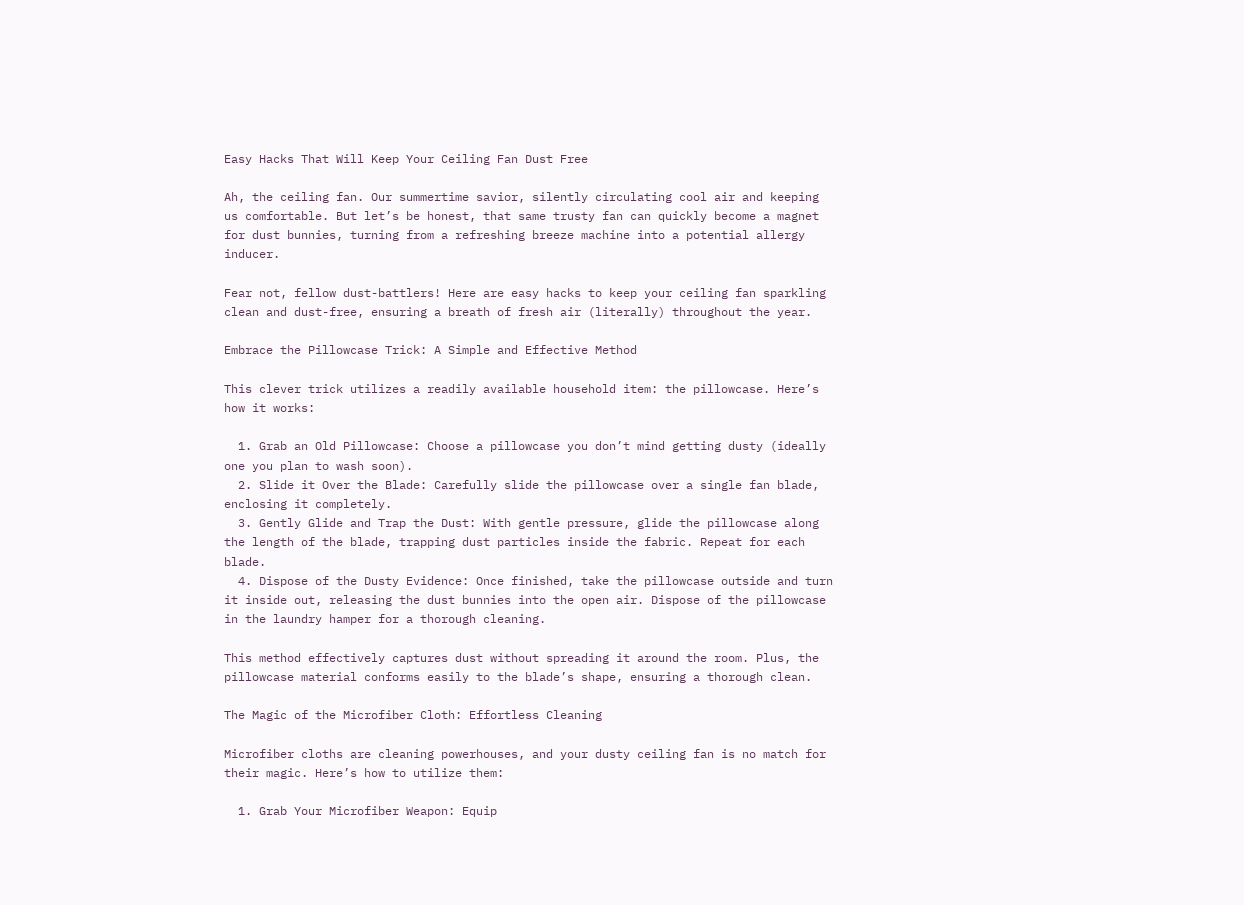Easy Hacks That Will Keep Your Ceiling Fan Dust Free

Ah, the ceiling fan. Our summertime savior, silently circulating cool air and keeping us comfortable. But let’s be honest, that same trusty fan can quickly become a magnet for dust bunnies, turning from a refreshing breeze machine into a potential allergy inducer.

Fear not, fellow dust-battlers! Here are easy hacks to keep your ceiling fan sparkling clean and dust-free, ensuring a breath of fresh air (literally) throughout the year.

Embrace the Pillowcase Trick: A Simple and Effective Method

This clever trick utilizes a readily available household item: the pillowcase. Here’s how it works:

  1. Grab an Old Pillowcase: Choose a pillowcase you don’t mind getting dusty (ideally one you plan to wash soon).
  2. Slide it Over the Blade: Carefully slide the pillowcase over a single fan blade, enclosing it completely.
  3. Gently Glide and Trap the Dust: With gentle pressure, glide the pillowcase along the length of the blade, trapping dust particles inside the fabric. Repeat for each blade.
  4. Dispose of the Dusty Evidence: Once finished, take the pillowcase outside and turn it inside out, releasing the dust bunnies into the open air. Dispose of the pillowcase in the laundry hamper for a thorough cleaning.

This method effectively captures dust without spreading it around the room. Plus, the pillowcase material conforms easily to the blade’s shape, ensuring a thorough clean.

The Magic of the Microfiber Cloth: Effortless Cleaning

Microfiber cloths are cleaning powerhouses, and your dusty ceiling fan is no match for their magic. Here’s how to utilize them:

  1. Grab Your Microfiber Weapon: Equip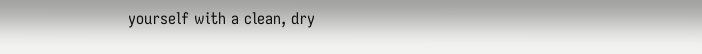yourself with a clean, dry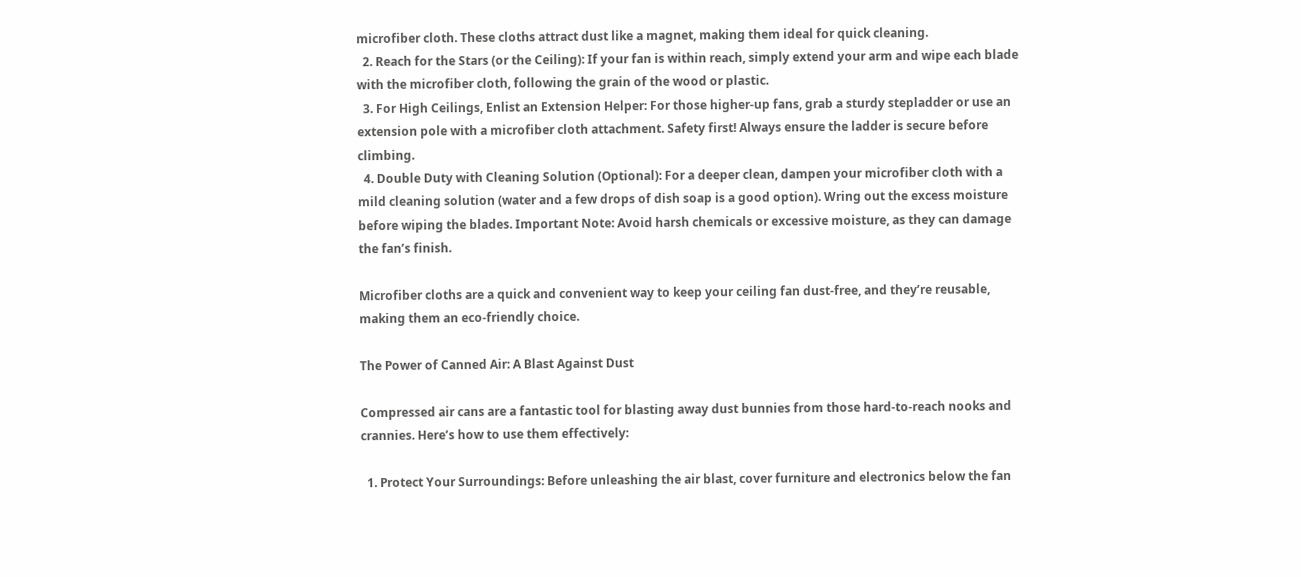microfiber cloth. These cloths attract dust like a magnet, making them ideal for quick cleaning.
  2. Reach for the Stars (or the Ceiling): If your fan is within reach, simply extend your arm and wipe each blade with the microfiber cloth, following the grain of the wood or plastic.
  3. For High Ceilings, Enlist an Extension Helper: For those higher-up fans, grab a sturdy stepladder or use an extension pole with a microfiber cloth attachment. Safety first! Always ensure the ladder is secure before climbing.
  4. Double Duty with Cleaning Solution (Optional): For a deeper clean, dampen your microfiber cloth with a mild cleaning solution (water and a few drops of dish soap is a good option). Wring out the excess moisture before wiping the blades. Important Note: Avoid harsh chemicals or excessive moisture, as they can damage the fan’s finish.

Microfiber cloths are a quick and convenient way to keep your ceiling fan dust-free, and they’re reusable, making them an eco-friendly choice.

The Power of Canned Air: A Blast Against Dust

Compressed air cans are a fantastic tool for blasting away dust bunnies from those hard-to-reach nooks and crannies. Here’s how to use them effectively:

  1. Protect Your Surroundings: Before unleashing the air blast, cover furniture and electronics below the fan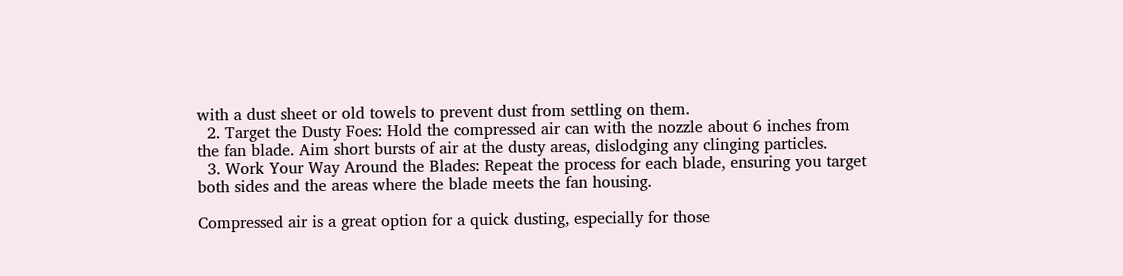with a dust sheet or old towels to prevent dust from settling on them.
  2. Target the Dusty Foes: Hold the compressed air can with the nozzle about 6 inches from the fan blade. Aim short bursts of air at the dusty areas, dislodging any clinging particles.
  3. Work Your Way Around the Blades: Repeat the process for each blade, ensuring you target both sides and the areas where the blade meets the fan housing.

Compressed air is a great option for a quick dusting, especially for those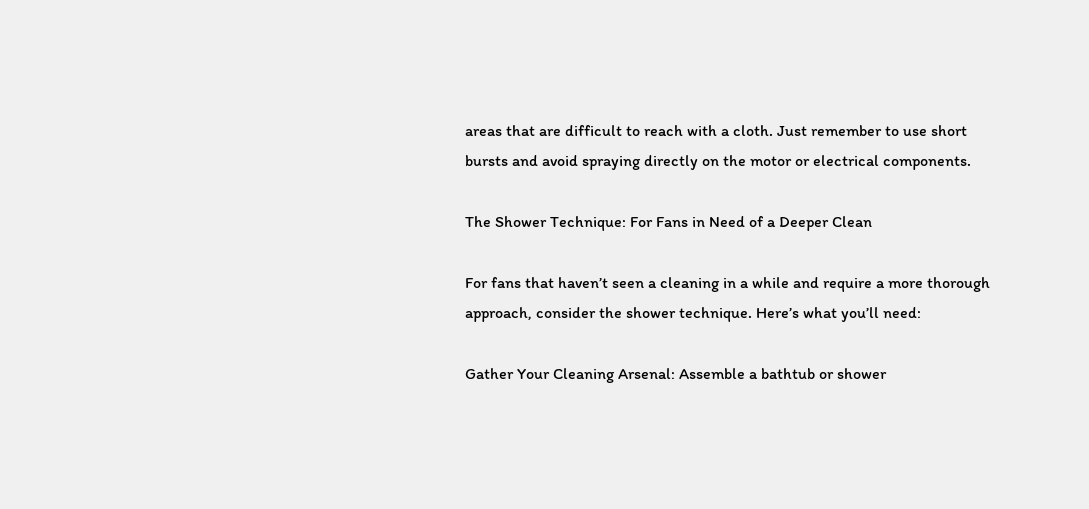areas that are difficult to reach with a cloth. Just remember to use short bursts and avoid spraying directly on the motor or electrical components.

The Shower Technique: For Fans in Need of a Deeper Clean

For fans that haven’t seen a cleaning in a while and require a more thorough approach, consider the shower technique. Here’s what you’ll need:

Gather Your Cleaning Arsenal: Assemble a bathtub or shower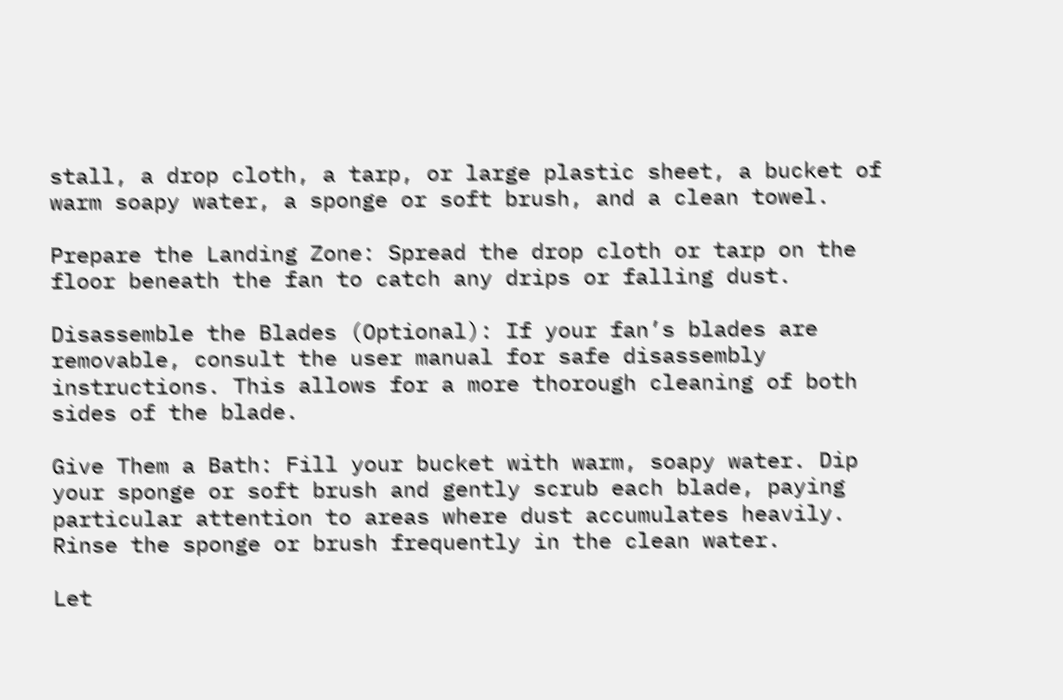stall, a drop cloth, a tarp, or large plastic sheet, a bucket of warm soapy water, a sponge or soft brush, and a clean towel.

Prepare the Landing Zone: Spread the drop cloth or tarp on the floor beneath the fan to catch any drips or falling dust.

Disassemble the Blades (Optional): If your fan’s blades are removable, consult the user manual for safe disassembly instructions. This allows for a more thorough cleaning of both sides of the blade.

Give Them a Bath: Fill your bucket with warm, soapy water. Dip your sponge or soft brush and gently scrub each blade, paying particular attention to areas where dust accumulates heavily. Rinse the sponge or brush frequently in the clean water.

Let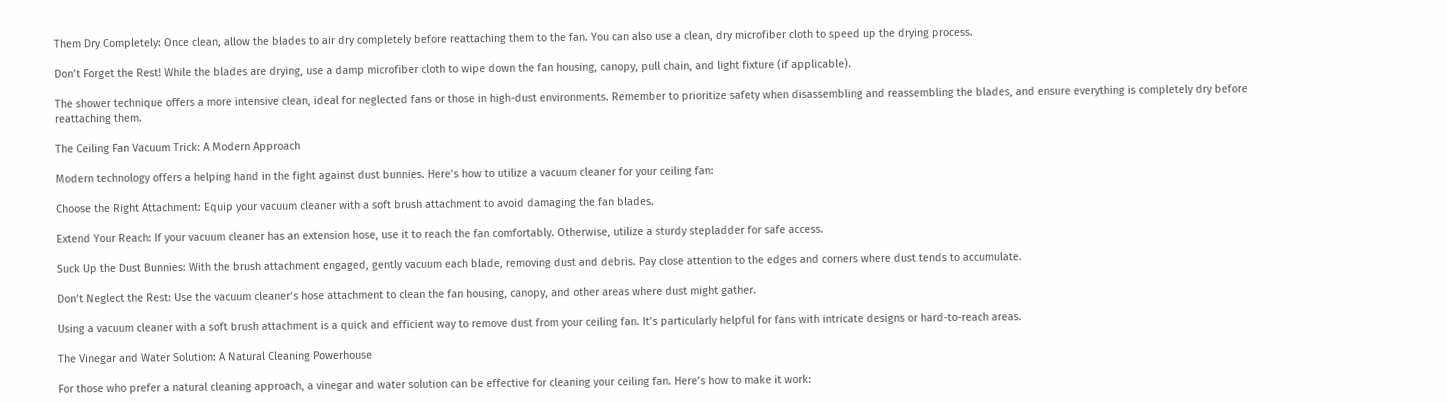Them Dry Completely: Once clean, allow the blades to air dry completely before reattaching them to the fan. You can also use a clean, dry microfiber cloth to speed up the drying process.

Don’t Forget the Rest! While the blades are drying, use a damp microfiber cloth to wipe down the fan housing, canopy, pull chain, and light fixture (if applicable).

The shower technique offers a more intensive clean, ideal for neglected fans or those in high-dust environments. Remember to prioritize safety when disassembling and reassembling the blades, and ensure everything is completely dry before reattaching them.

The Ceiling Fan Vacuum Trick: A Modern Approach

Modern technology offers a helping hand in the fight against dust bunnies. Here’s how to utilize a vacuum cleaner for your ceiling fan:

Choose the Right Attachment: Equip your vacuum cleaner with a soft brush attachment to avoid damaging the fan blades.

Extend Your Reach: If your vacuum cleaner has an extension hose, use it to reach the fan comfortably. Otherwise, utilize a sturdy stepladder for safe access.

Suck Up the Dust Bunnies: With the brush attachment engaged, gently vacuum each blade, removing dust and debris. Pay close attention to the edges and corners where dust tends to accumulate.

Don’t Neglect the Rest: Use the vacuum cleaner’s hose attachment to clean the fan housing, canopy, and other areas where dust might gather.

Using a vacuum cleaner with a soft brush attachment is a quick and efficient way to remove dust from your ceiling fan. It’s particularly helpful for fans with intricate designs or hard-to-reach areas.

The Vinegar and Water Solution: A Natural Cleaning Powerhouse

For those who prefer a natural cleaning approach, a vinegar and water solution can be effective for cleaning your ceiling fan. Here’s how to make it work: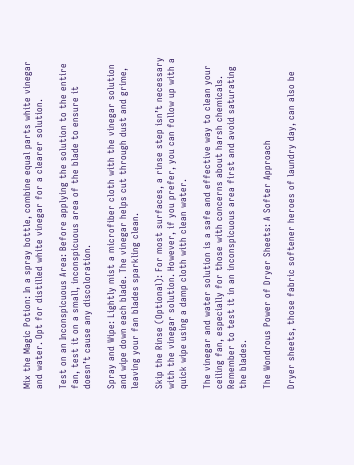Mix the Magic Potion: In a spray bottle, combine equal parts white vinegar and water. Opt for distilled white vinegar for a clearer solution.

Test on an Inconspicuous Area: Before applying the solution to the entire fan, test it on a small, inconspicuous area of the blade to ensure it doesn’t cause any discoloration.

Spray and Wipe: Lightly mist a microfiber cloth with the vinegar solution and wipe down each blade. The vinegar helps cut through dust and grime, leaving your fan blades sparkling clean.

Skip the Rinse (Optional): For most surfaces, a rinse step isn’t necessary with the vinegar solution. However, if you prefer, you can follow up with a quick wipe using a damp cloth with clean water.

The vinegar and water solution is a safe and effective way to clean your ceiling fan, especially for those with concerns about harsh chemicals. Remember to test it in an inconspicuous area first and avoid saturating the blades.

The Wondrous Power of Dryer Sheets: A Softer Approach

Dryer sheets, those fabric softener heroes of laundry day, can also be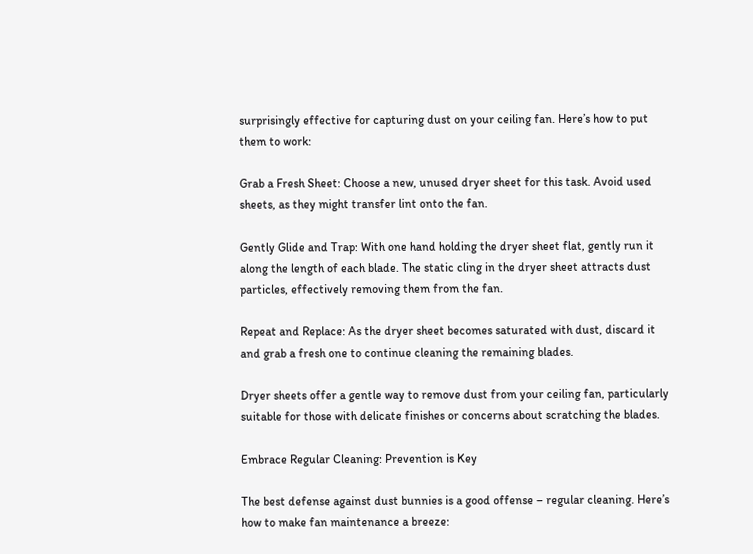surprisingly effective for capturing dust on your ceiling fan. Here’s how to put them to work:

Grab a Fresh Sheet: Choose a new, unused dryer sheet for this task. Avoid used sheets, as they might transfer lint onto the fan.

Gently Glide and Trap: With one hand holding the dryer sheet flat, gently run it along the length of each blade. The static cling in the dryer sheet attracts dust particles, effectively removing them from the fan.

Repeat and Replace: As the dryer sheet becomes saturated with dust, discard it and grab a fresh one to continue cleaning the remaining blades.

Dryer sheets offer a gentle way to remove dust from your ceiling fan, particularly suitable for those with delicate finishes or concerns about scratching the blades.

Embrace Regular Cleaning: Prevention is Key

The best defense against dust bunnies is a good offense – regular cleaning. Here’s how to make fan maintenance a breeze: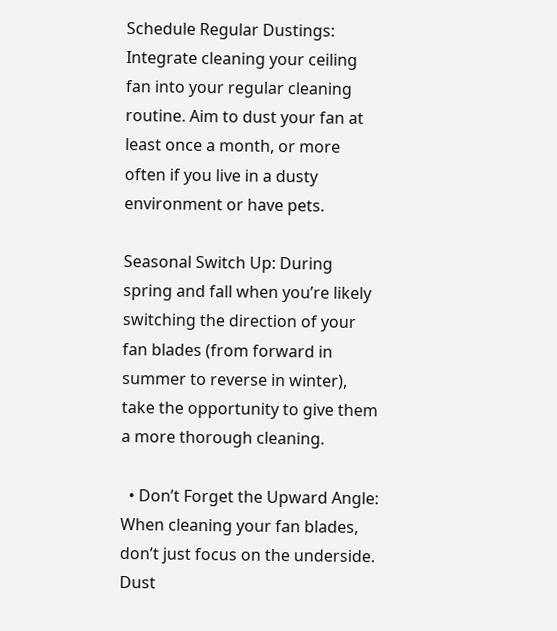Schedule Regular Dustings: Integrate cleaning your ceiling fan into your regular cleaning routine. Aim to dust your fan at least once a month, or more often if you live in a dusty environment or have pets.

Seasonal Switch Up: During spring and fall when you’re likely switching the direction of your fan blades (from forward in summer to reverse in winter), take the opportunity to give them a more thorough cleaning.

  • Don’t Forget the Upward Angle: When cleaning your fan blades, don’t just focus on the underside. Dust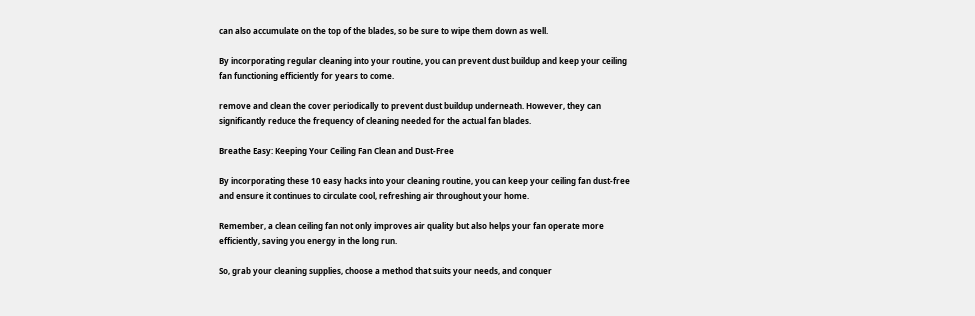can also accumulate on the top of the blades, so be sure to wipe them down as well.

By incorporating regular cleaning into your routine, you can prevent dust buildup and keep your ceiling fan functioning efficiently for years to come.

remove and clean the cover periodically to prevent dust buildup underneath. However, they can significantly reduce the frequency of cleaning needed for the actual fan blades.

Breathe Easy: Keeping Your Ceiling Fan Clean and Dust-Free

By incorporating these 10 easy hacks into your cleaning routine, you can keep your ceiling fan dust-free and ensure it continues to circulate cool, refreshing air throughout your home.

Remember, a clean ceiling fan not only improves air quality but also helps your fan operate more efficiently, saving you energy in the long run.

So, grab your cleaning supplies, choose a method that suits your needs, and conquer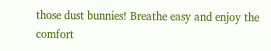those dust bunnies! Breathe easy and enjoy the comfort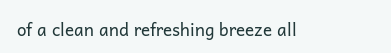of a clean and refreshing breeze all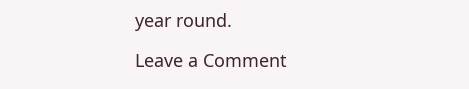year round.

Leave a Comment